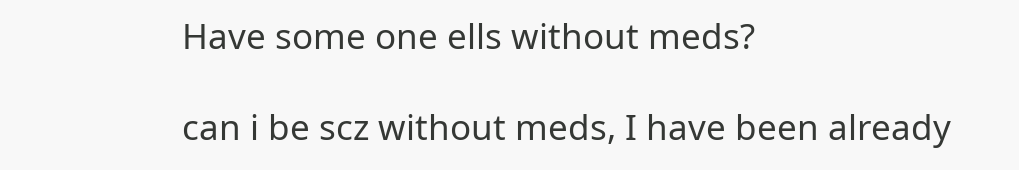Have some one ells without meds?

can i be scz without meds, I have been already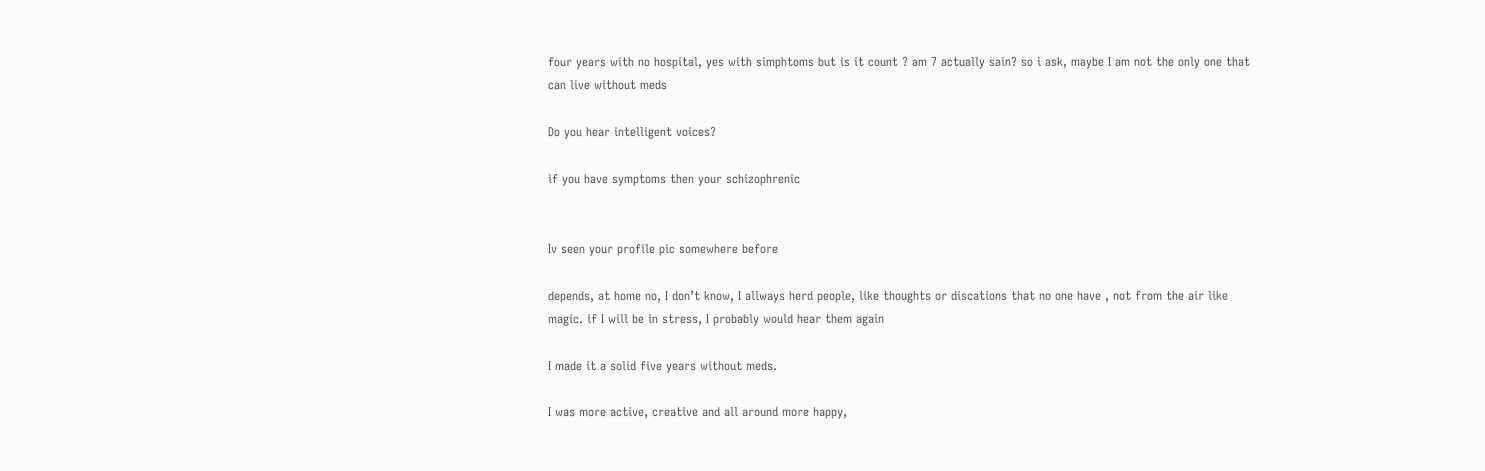four years with no hospital, yes with simphtoms but is it count ? am 7 actually sain? so i ask, maybe I am not the only one that can live without meds

Do you hear intelligent voices?

if you have symptoms then your schizophrenic


Iv seen your profile pic somewhere before

depends, at home no, I don’t know, I allways herd people, like thoughts or discations that no one have , not from the air like magic. if I will be in stress, I probably would hear them again

I made it a solid five years without meds.

I was more active, creative and all around more happy,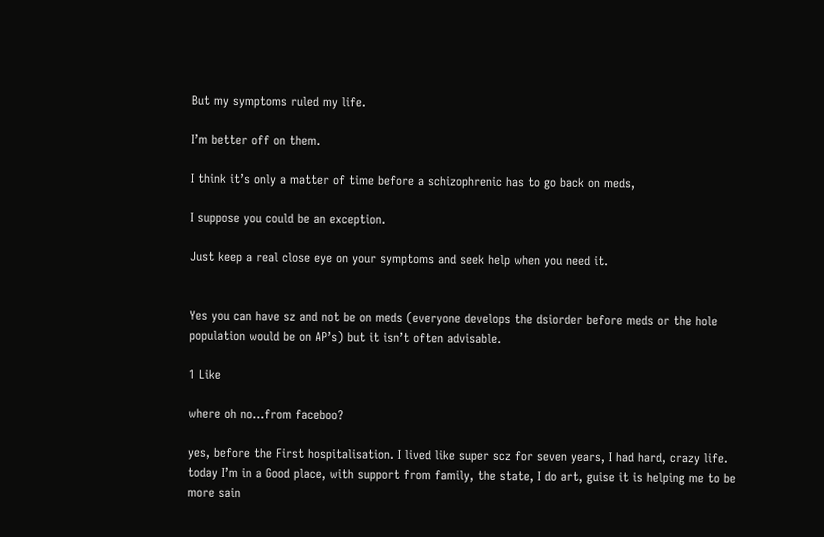But my symptoms ruled my life.

I’m better off on them.

I think it’s only a matter of time before a schizophrenic has to go back on meds,

I suppose you could be an exception.

Just keep a real close eye on your symptoms and seek help when you need it.


Yes you can have sz and not be on meds (everyone develops the dsiorder before meds or the hole population would be on AP’s) but it isn’t often advisable.

1 Like

where oh no…from faceboo?

yes, before the First hospitalisation. I lived like super scz for seven years, I had hard, crazy life. today I’m in a Good place, with support from family, the state, I do art, guise it is helping me to be more sain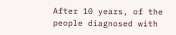After 10 years, of the people diagnosed with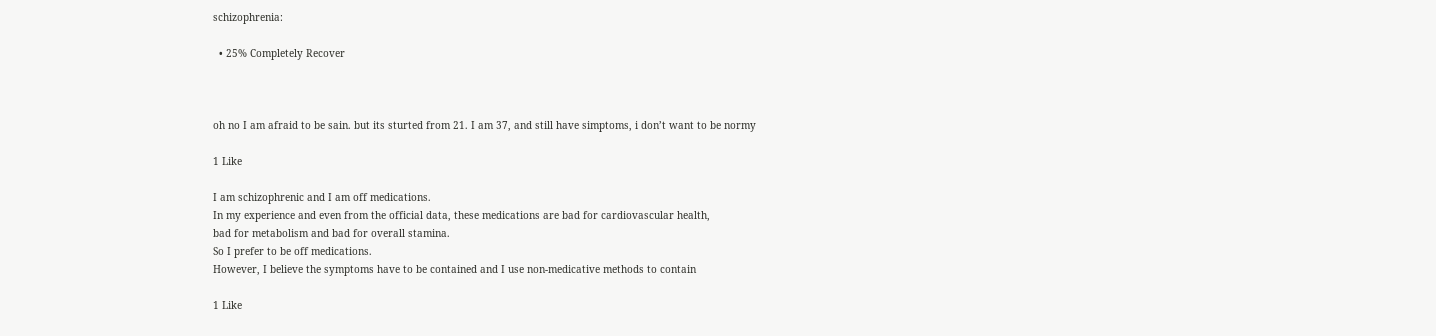schizophrenia:

  • 25% Completely Recover



oh no I am afraid to be sain. but its sturted from 21. I am 37, and still have simptoms, i don’t want to be normy

1 Like

I am schizophrenic and I am off medications.
In my experience and even from the official data, these medications are bad for cardiovascular health,
bad for metabolism and bad for overall stamina.
So I prefer to be off medications.
However, I believe the symptoms have to be contained and I use non-medicative methods to contain

1 Like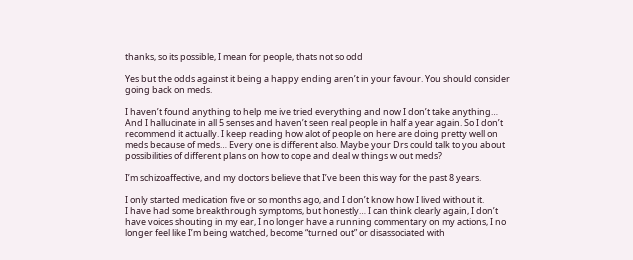thanks, so its possible, I mean for people, thats not so odd

Yes but the odds against it being a happy ending aren’t in your favour. You should consider going back on meds.

I haven’t found anything to help me ive tried everything and now I don’t take anything… And I hallucinate in all 5 senses and haven’t seen real people in half a year again. So I don’t recommend it actually. I keep reading how alot of people on here are doing pretty well on meds because of meds… Every one is different also. Maybe your Drs could talk to you about possibilities of different plans on how to cope and deal w things w out meds?

I’m schizoaffective, and my doctors believe that I’ve been this way for the past 8 years.

I only started medication five or so months ago, and I don’t know how I lived without it.
I have had some breakthrough symptoms, but honestly… I can think clearly again, I don’t have voices shouting in my ear, I no longer have a running commentary on my actions, I no longer feel like I’m being watched, become “turned out” or disassociated with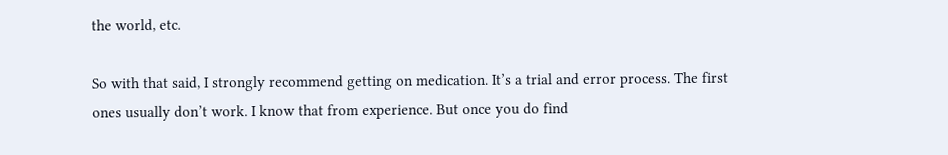the world, etc.

So with that said, I strongly recommend getting on medication. It’s a trial and error process. The first ones usually don’t work. I know that from experience. But once you do find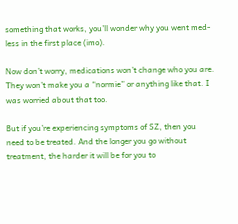something that works, you’ll wonder why you went med-less in the first place (imo).

Now don’t worry, medications won’t change who you are. They won’t make you a “normie” or anything like that. I was worried about that too.

But if you’re experiencing symptoms of SZ, then you need to be treated. And the longer you go without treatment, the harder it will be for you to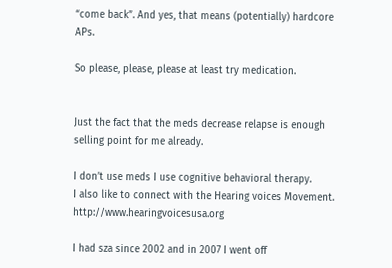“come back”. And yes, that means (potentially) hardcore APs.

So please, please, please at least try medication.


Just the fact that the meds decrease relapse is enough selling point for me already.

I don’t use meds I use cognitive behavioral therapy.
I also like to connect with the Hearing voices Movement. http://www.hearingvoicesusa.org

I had sza since 2002 and in 2007 I went off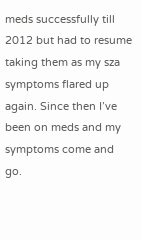meds successfully till 2012 but had to resume taking them as my sza symptoms flared up again. Since then I’ve been on meds and my symptoms come and go.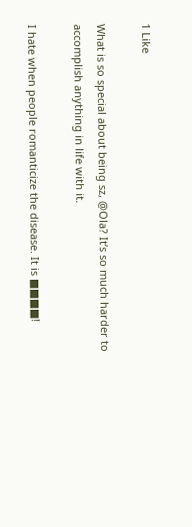1 Like

What is so special about being sz, @Ola? It’s so much harder to accomplish anything in life with it.

I hate when people romanticize the disease. It is ■■■■!